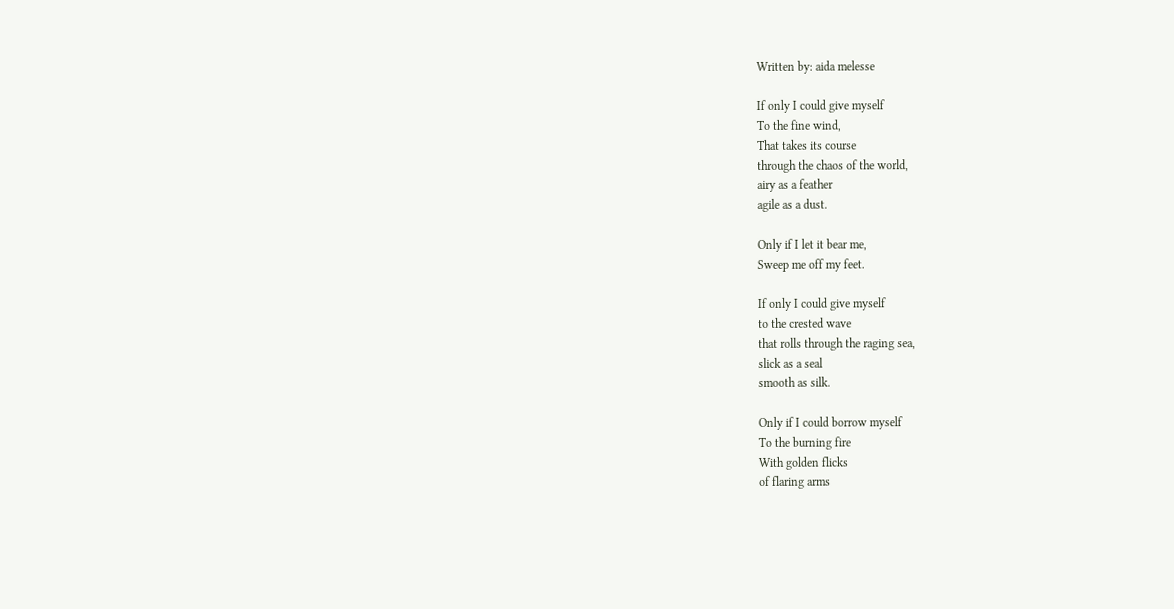Written by: aida melesse

If only I could give myself
To the fine wind,
That takes its course
through the chaos of the world,
airy as a feather
agile as a dust.

Only if I let it bear me,
Sweep me off my feet.

If only I could give myself
to the crested wave
that rolls through the raging sea,
slick as a seal
smooth as silk.

Only if I could borrow myself
To the burning fire
With golden flicks
of flaring arms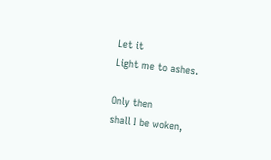Let it
Light me to ashes.

Only then
shall I be woken,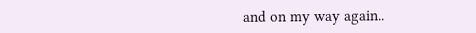and on my way again..